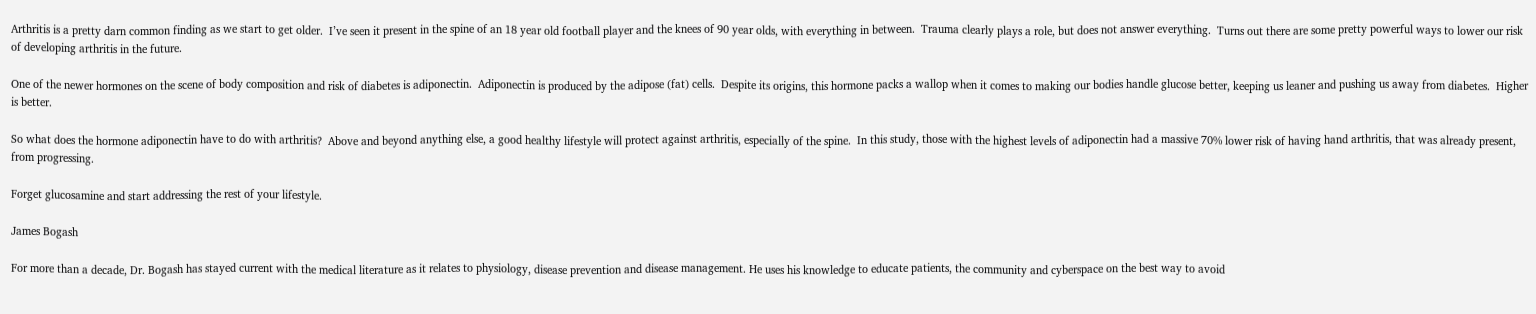Arthritis is a pretty darn common finding as we start to get older.  I’ve seen it present in the spine of an 18 year old football player and the knees of 90 year olds, with everything in between.  Trauma clearly plays a role, but does not answer everything.  Turns out there are some pretty powerful ways to lower our risk of developing arthritis in the future.

One of the newer hormones on the scene of body composition and risk of diabetes is adiponectin.  Adiponectin is produced by the adipose (fat) cells.  Despite its origins, this hormone packs a wallop when it comes to making our bodies handle glucose better, keeping us leaner and pushing us away from diabetes.  Higher is better.

So what does the hormone adiponectin have to do with arthritis?  Above and beyond anything else, a good healthy lifestyle will protect against arthritis, especially of the spine.  In this study, those with the highest levels of adiponectin had a massive 70% lower risk of having hand arthritis, that was already present, from progressing.

Forget glucosamine and start addressing the rest of your lifestyle.

James Bogash

For more than a decade, Dr. Bogash has stayed current with the medical literature as it relates to physiology, disease prevention and disease management. He uses his knowledge to educate patients, the community and cyberspace on the best way to avoid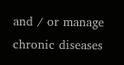and / or manage chronic diseases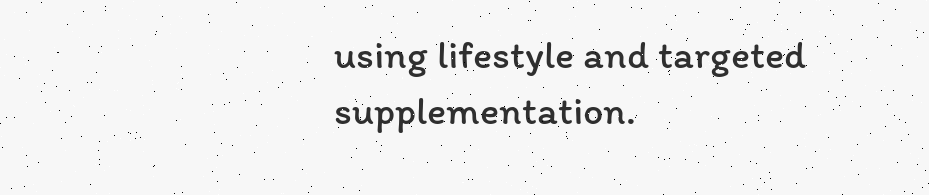using lifestyle and targeted supplementation.